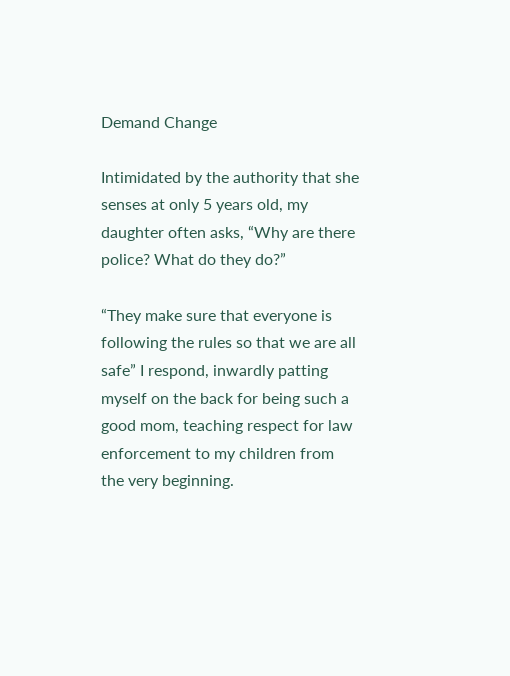Demand Change

Intimidated by the authority that she senses at only 5 years old, my daughter often asks, “Why are there police? What do they do?”

“They make sure that everyone is following the rules so that we are all safe” I respond, inwardly patting myself on the back for being such a good mom, teaching respect for law enforcement to my children from the very beginning.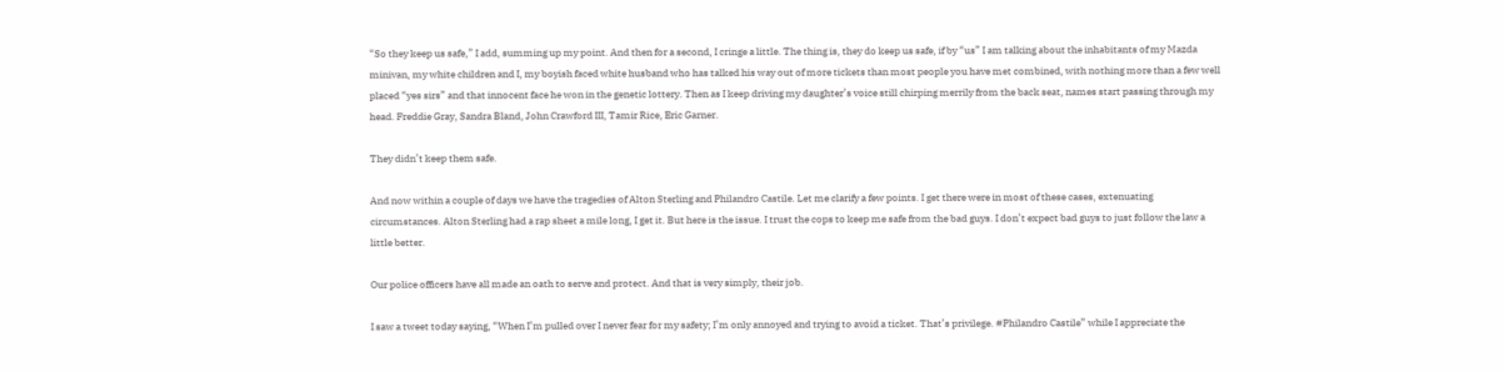“So they keep us safe,” I add, summing up my point. And then for a second, I cringe a little. The thing is, they do keep us safe, if by “us” I am talking about the inhabitants of my Mazda minivan, my white children and I, my boyish faced white husband who has talked his way out of more tickets than most people you have met combined, with nothing more than a few well placed “yes sirs” and that innocent face he won in the genetic lottery. Then as I keep driving my daughter’s voice still chirping merrily from the back seat, names start passing through my head. Freddie Gray, Sandra Bland, John Crawford III, Tamir Rice, Eric Garner.

They didn’t keep them safe.

And now within a couple of days we have the tragedies of Alton Sterling and Philandro Castile. Let me clarify a few points. I get there were in most of these cases, extenuating circumstances. Alton Sterling had a rap sheet a mile long, I get it. But here is the issue. I trust the cops to keep me safe from the bad guys. I don’t expect bad guys to just follow the law a little better.

Our police officers have all made an oath to serve and protect. And that is very simply, their job.

I saw a tweet today saying, “When I’m pulled over I never fear for my safety; I’m only annoyed and trying to avoid a ticket. That’s privilege. #Philandro Castile” while I appreciate the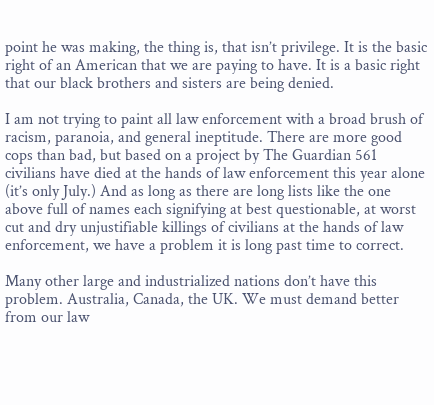point he was making, the thing is, that isn’t privilege. It is the basic right of an American that we are paying to have. It is a basic right that our black brothers and sisters are being denied.

I am not trying to paint all law enforcement with a broad brush of racism, paranoia, and general ineptitude. There are more good cops than bad, but based on a project by The Guardian 561 civilians have died at the hands of law enforcement this year alone (it’s only July.) And as long as there are long lists like the one above full of names each signifying at best questionable, at worst cut and dry unjustifiable killings of civilians at the hands of law enforcement, we have a problem it is long past time to correct.

Many other large and industrialized nations don’t have this problem. Australia, Canada, the UK. We must demand better from our law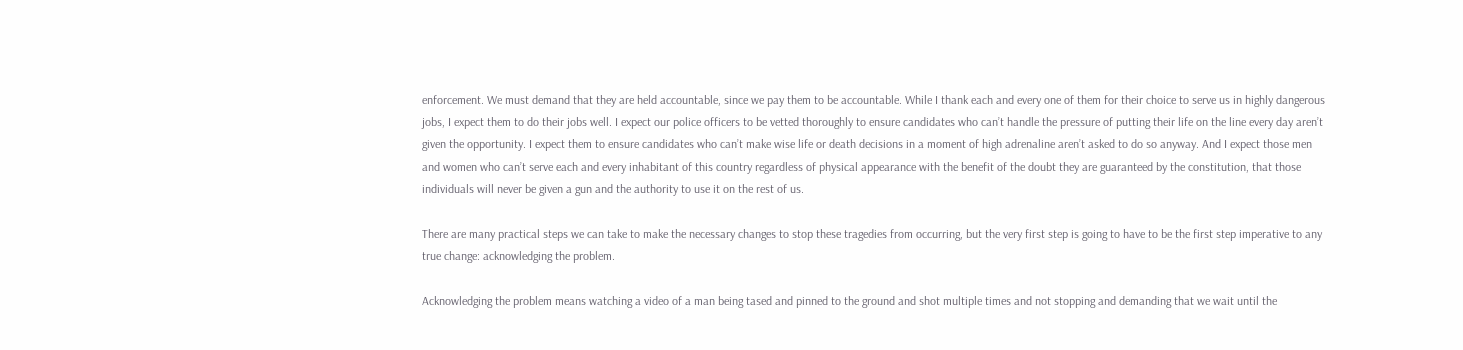enforcement. We must demand that they are held accountable, since we pay them to be accountable. While I thank each and every one of them for their choice to serve us in highly dangerous jobs, I expect them to do their jobs well. I expect our police officers to be vetted thoroughly to ensure candidates who can’t handle the pressure of putting their life on the line every day aren’t given the opportunity. I expect them to ensure candidates who can’t make wise life or death decisions in a moment of high adrenaline aren’t asked to do so anyway. And I expect those men and women who can’t serve each and every inhabitant of this country regardless of physical appearance with the benefit of the doubt they are guaranteed by the constitution, that those individuals will never be given a gun and the authority to use it on the rest of us.

There are many practical steps we can take to make the necessary changes to stop these tragedies from occurring, but the very first step is going to have to be the first step imperative to any true change: acknowledging the problem.

Acknowledging the problem means watching a video of a man being tased and pinned to the ground and shot multiple times and not stopping and demanding that we wait until the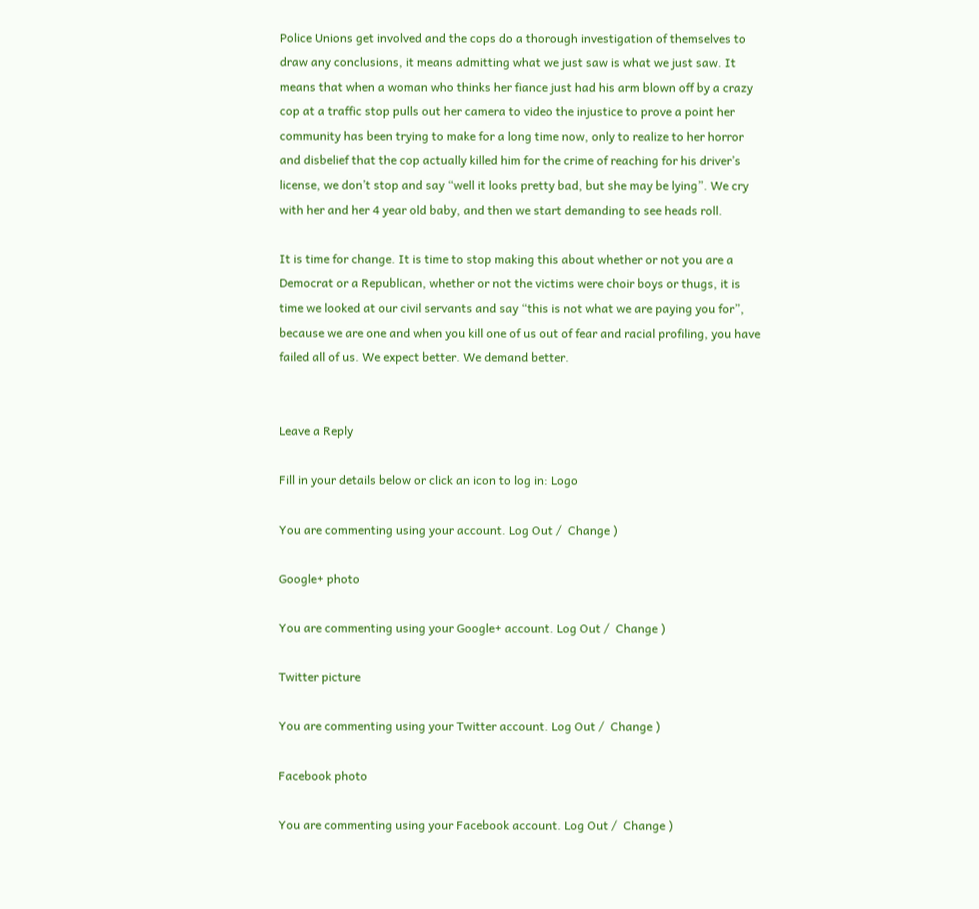Police Unions get involved and the cops do a thorough investigation of themselves to draw any conclusions, it means admitting what we just saw is what we just saw. It means that when a woman who thinks her fiance just had his arm blown off by a crazy cop at a traffic stop pulls out her camera to video the injustice to prove a point her community has been trying to make for a long time now, only to realize to her horror and disbelief that the cop actually killed him for the crime of reaching for his driver’s license, we don’t stop and say “well it looks pretty bad, but she may be lying”. We cry with her and her 4 year old baby, and then we start demanding to see heads roll.

It is time for change. It is time to stop making this about whether or not you are a Democrat or a Republican, whether or not the victims were choir boys or thugs, it is time we looked at our civil servants and say “this is not what we are paying you for”, because we are one and when you kill one of us out of fear and racial profiling, you have failed all of us. We expect better. We demand better.


Leave a Reply

Fill in your details below or click an icon to log in: Logo

You are commenting using your account. Log Out /  Change )

Google+ photo

You are commenting using your Google+ account. Log Out /  Change )

Twitter picture

You are commenting using your Twitter account. Log Out /  Change )

Facebook photo

You are commenting using your Facebook account. Log Out /  Change )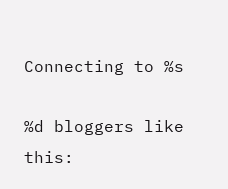Connecting to %s

%d bloggers like this: